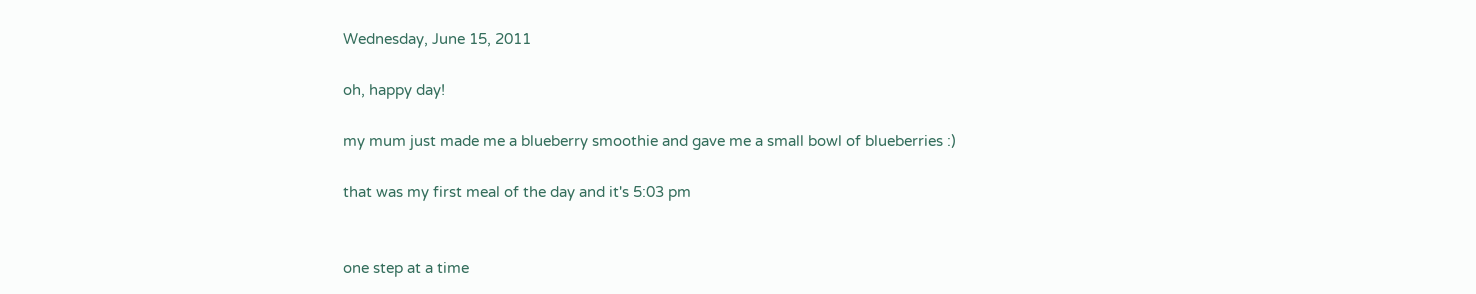Wednesday, June 15, 2011

oh, happy day!

my mum just made me a blueberry smoothie and gave me a small bowl of blueberries :)

that was my first meal of the day and it's 5:03 pm


one step at a time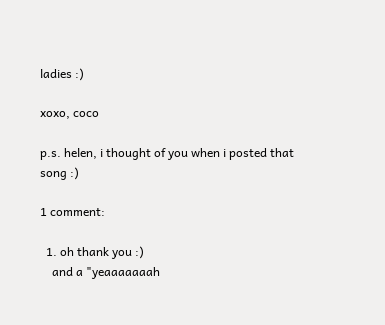ladies :)

xoxo, coco

p.s. helen, i thought of you when i posted that song :)

1 comment:

  1. oh thank you :)
    and a "yeaaaaaaah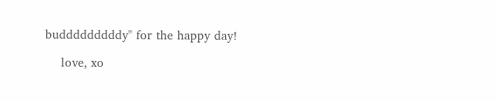budddddddddy" for the happy day!

    love, xo